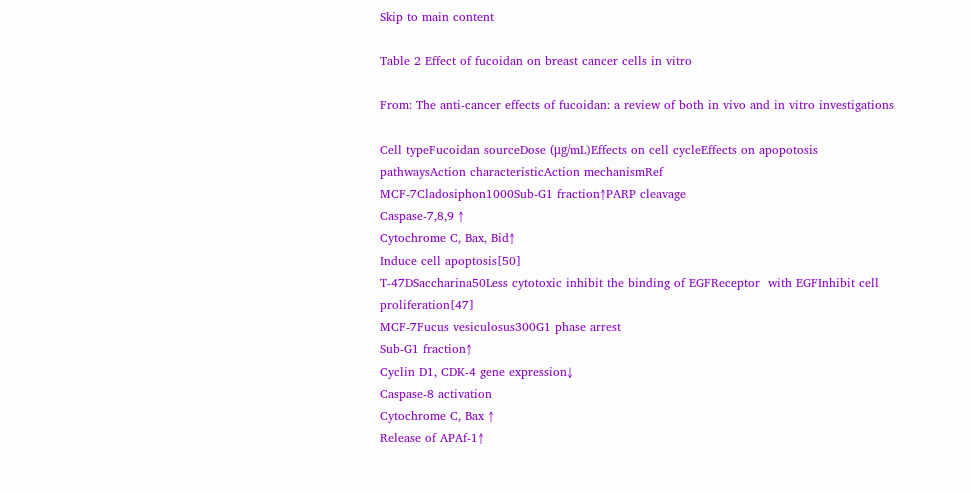Skip to main content

Table 2 Effect of fucoidan on breast cancer cells in vitro

From: The anti-cancer effects of fucoidan: a review of both in vivo and in vitro investigations

Cell typeFucoidan sourceDose (μg/mL)Effects on cell cycleEffects on apopotosis pathwaysAction characteristicAction mechanismRef
MCF-7Cladosiphon1000Sub-G1 fraction↑PARP cleavage
Caspase-7,8,9 ↑
Cytochrome C, Bax, Bid↑
Induce cell apoptosis[50]
T-47DSaccharina50Less cytotoxic inhibit the binding of EGFReceptor  with EGFInhibit cell proliferation[47]
MCF-7Fucus vesiculosus300G1 phase arrest
Sub-G1 fraction↑
Cyclin D1, CDK-4 gene expression↓
Caspase-8 activation
Cytochrome C, Bax ↑
Release of APAf-1↑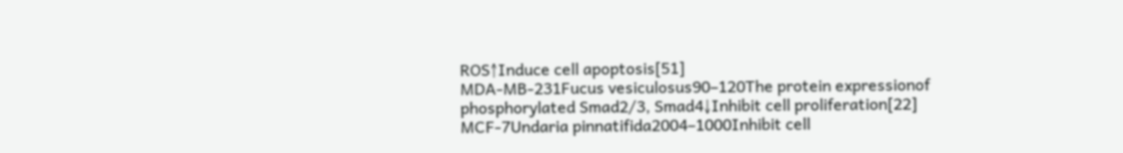ROS↑Induce cell apoptosis[51]
MDA-MB-231Fucus vesiculosus90–120The protein expressionof phosphorylated Smad2/3, Smad4↓Inhibit cell proliferation[22]
MCF-7Undaria pinnatifida2004–1000Inhibit cell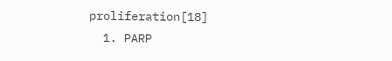proliferation[18]
  1. PARP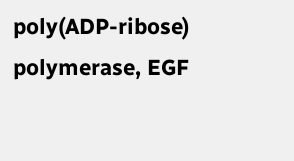poly(ADP-ribose) polymerase, EGF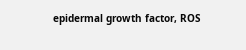epidermal growth factor, ROS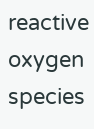reactive oxygen species